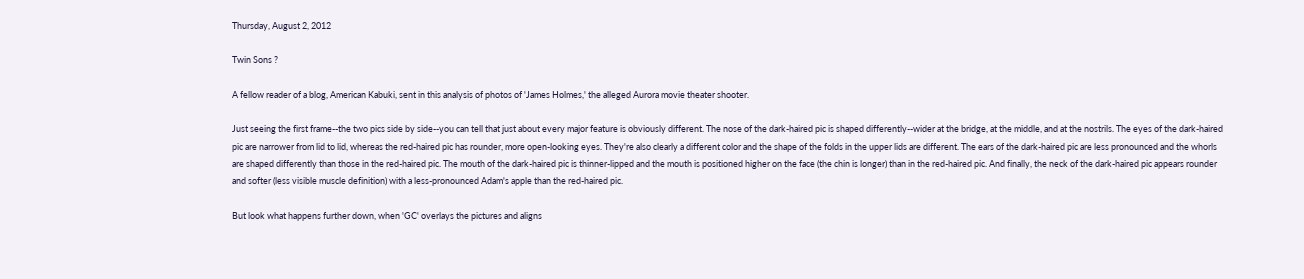Thursday, August 2, 2012

Twin Sons ?

A fellow reader of a blog, American Kabuki, sent in this analysis of photos of 'James Holmes,' the alleged Aurora movie theater shooter.

Just seeing the first frame--the two pics side by side--you can tell that just about every major feature is obviously different. The nose of the dark-haired pic is shaped differently--wider at the bridge, at the middle, and at the nostrils. The eyes of the dark-haired pic are narrower from lid to lid, whereas the red-haired pic has rounder, more open-looking eyes. They're also clearly a different color and the shape of the folds in the upper lids are different. The ears of the dark-haired pic are less pronounced and the whorls are shaped differently than those in the red-haired pic. The mouth of the dark-haired pic is thinner-lipped and the mouth is positioned higher on the face (the chin is longer) than in the red-haired pic. And finally, the neck of the dark-haired pic appears rounder and softer (less visible muscle definition) with a less-pronounced Adam's apple than the red-haired pic.

But look what happens further down, when 'GC' overlays the pictures and aligns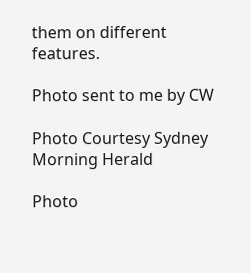them on different features.

Photo sent to me by CW

Photo Courtesy Sydney Morning Herald

Photo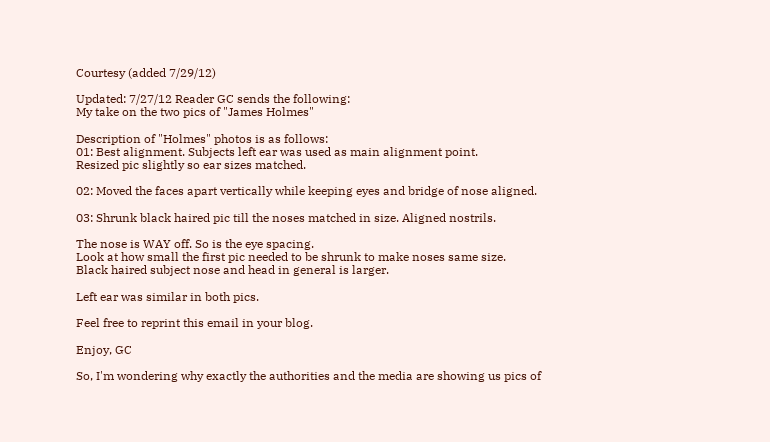Courtesy (added 7/29/12)

Updated: 7/27/12 Reader GC sends the following:
My take on the two pics of "James Holmes"

Description of "Holmes" photos is as follows:
01: Best alignment. Subjects left ear was used as main alignment point.
Resized pic slightly so ear sizes matched.

02: Moved the faces apart vertically while keeping eyes and bridge of nose aligned.

03: Shrunk black haired pic till the noses matched in size. Aligned nostrils.

The nose is WAY off. So is the eye spacing.
Look at how small the first pic needed to be shrunk to make noses same size.
Black haired subject nose and head in general is larger.

Left ear was similar in both pics.

Feel free to reprint this email in your blog.

Enjoy, GC

So, I'm wondering why exactly the authorities and the media are showing us pics of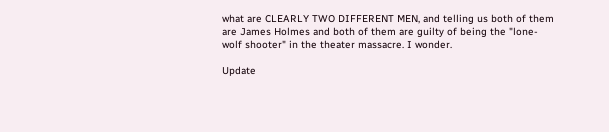what are CLEARLY TWO DIFFERENT MEN, and telling us both of them are James Holmes and both of them are guilty of being the "lone-wolf shooter" in the theater massacre. I wonder.

Update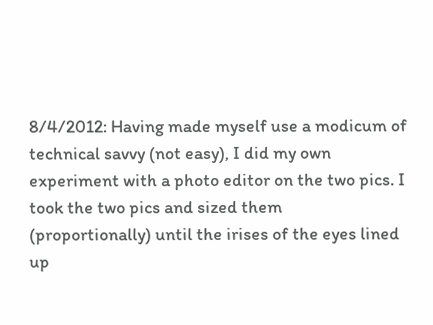8/4/2012: Having made myself use a modicum of technical savvy (not easy), I did my own experiment with a photo editor on the two pics. I took the two pics and sized them (proportionally) until the irises of the eyes lined up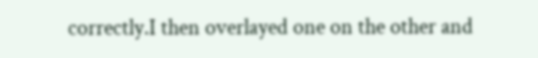correctly.I then overlayed one on the other and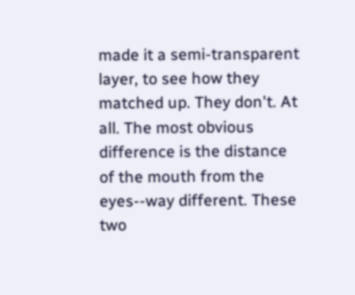made it a semi-transparent layer, to see how they matched up. They don't. At all. The most obvious difference is the distance of the mouth from the eyes--way different. These two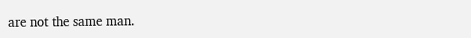are not the same man.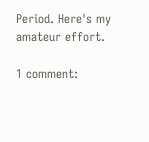Period. Here's my amateur effort.

1 comment: